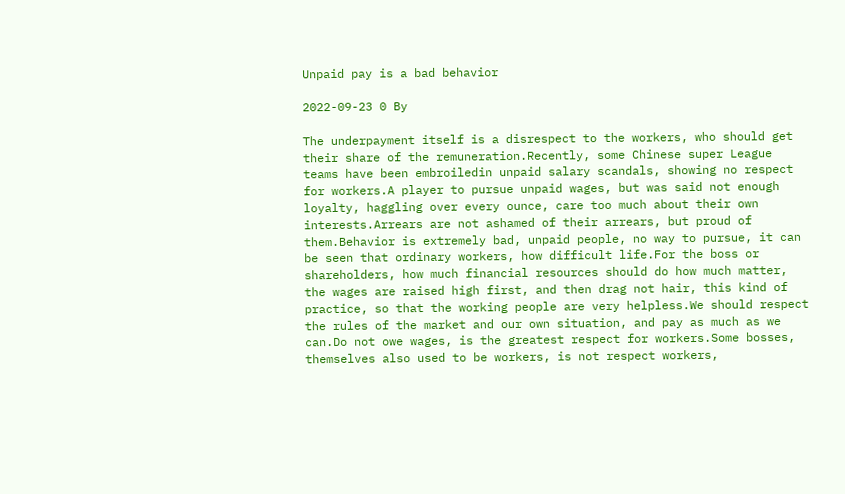Unpaid pay is a bad behavior

2022-09-23 0 By

The underpayment itself is a disrespect to the workers, who should get their share of the remuneration.Recently, some Chinese super League teams have been embroiledin unpaid salary scandals, showing no respect for workers.A player to pursue unpaid wages, but was said not enough loyalty, haggling over every ounce, care too much about their own interests.Arrears are not ashamed of their arrears, but proud of them.Behavior is extremely bad, unpaid people, no way to pursue, it can be seen that ordinary workers, how difficult life.For the boss or shareholders, how much financial resources should do how much matter, the wages are raised high first, and then drag not hair, this kind of practice, so that the working people are very helpless.We should respect the rules of the market and our own situation, and pay as much as we can.Do not owe wages, is the greatest respect for workers.Some bosses, themselves also used to be workers, is not respect workers,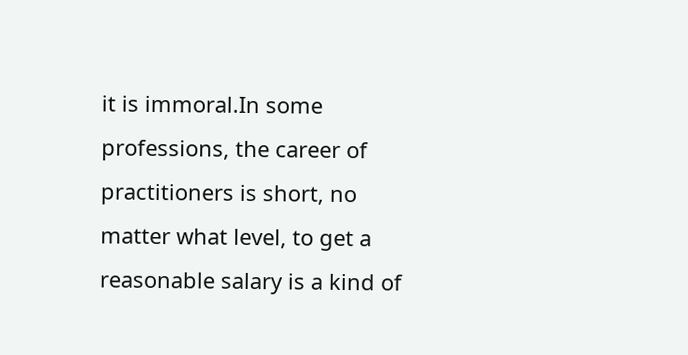it is immoral.In some professions, the career of practitioners is short, no matter what level, to get a reasonable salary is a kind of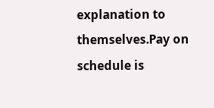explanation to themselves.Pay on schedule is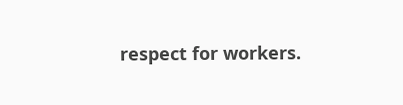respect for workers.